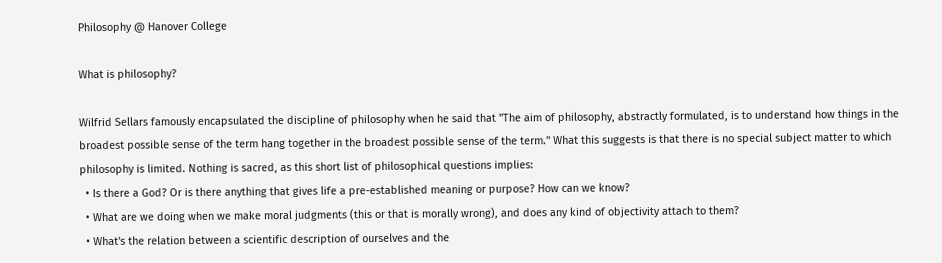Philosophy @ Hanover College

What is philosophy?

Wilfrid Sellars famously encapsulated the discipline of philosophy when he said that "The aim of philosophy, abstractly formulated, is to understand how things in the broadest possible sense of the term hang together in the broadest possible sense of the term." What this suggests is that there is no special subject matter to which philosophy is limited. Nothing is sacred, as this short list of philosophical questions implies:
  • Is there a God? Or is there anything that gives life a pre-established meaning or purpose? How can we know?
  • What are we doing when we make moral judgments (this or that is morally wrong), and does any kind of objectivity attach to them?
  • What's the relation between a scientific description of ourselves and the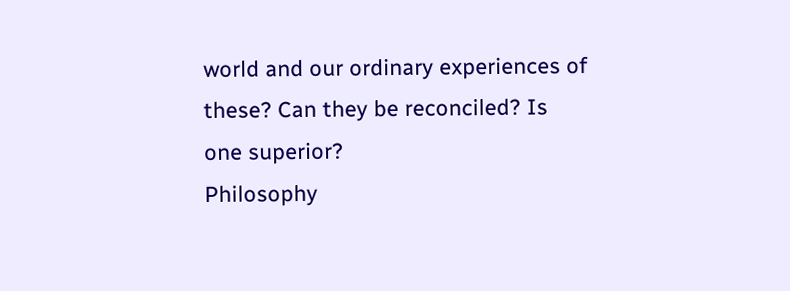world and our ordinary experiences of these? Can they be reconciled? Is one superior?
Philosophy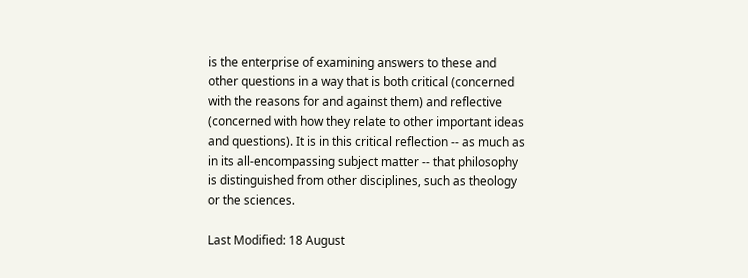is the enterprise of examining answers to these and other questions in a way that is both critical (concerned with the reasons for and against them) and reflective (concerned with how they relate to other important ideas and questions). It is in this critical reflection -- as much as in its all-encompassing subject matter -- that philosophy is distinguished from other disciplines, such as theology or the sciences.

Last Modified: 18 August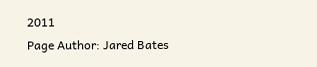2011
Page Author: Jared Bates